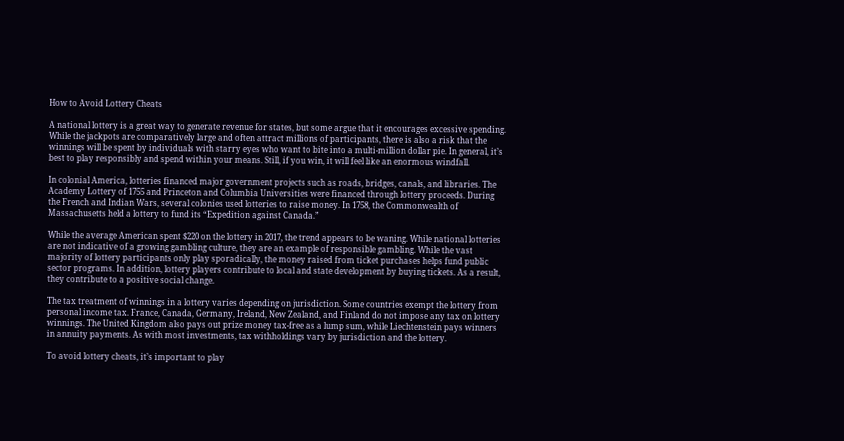How to Avoid Lottery Cheats

A national lottery is a great way to generate revenue for states, but some argue that it encourages excessive spending. While the jackpots are comparatively large and often attract millions of participants, there is also a risk that the winnings will be spent by individuals with starry eyes who want to bite into a multi-million dollar pie. In general, it’s best to play responsibly and spend within your means. Still, if you win, it will feel like an enormous windfall.

In colonial America, lotteries financed major government projects such as roads, bridges, canals, and libraries. The Academy Lottery of 1755 and Princeton and Columbia Universities were financed through lottery proceeds. During the French and Indian Wars, several colonies used lotteries to raise money. In 1758, the Commonwealth of Massachusetts held a lottery to fund its “Expedition against Canada.”

While the average American spent $220 on the lottery in 2017, the trend appears to be waning. While national lotteries are not indicative of a growing gambling culture, they are an example of responsible gambling. While the vast majority of lottery participants only play sporadically, the money raised from ticket purchases helps fund public sector programs. In addition, lottery players contribute to local and state development by buying tickets. As a result, they contribute to a positive social change.

The tax treatment of winnings in a lottery varies depending on jurisdiction. Some countries exempt the lottery from personal income tax. France, Canada, Germany, Ireland, New Zealand, and Finland do not impose any tax on lottery winnings. The United Kingdom also pays out prize money tax-free as a lump sum, while Liechtenstein pays winners in annuity payments. As with most investments, tax withholdings vary by jurisdiction and the lottery.

To avoid lottery cheats, it’s important to play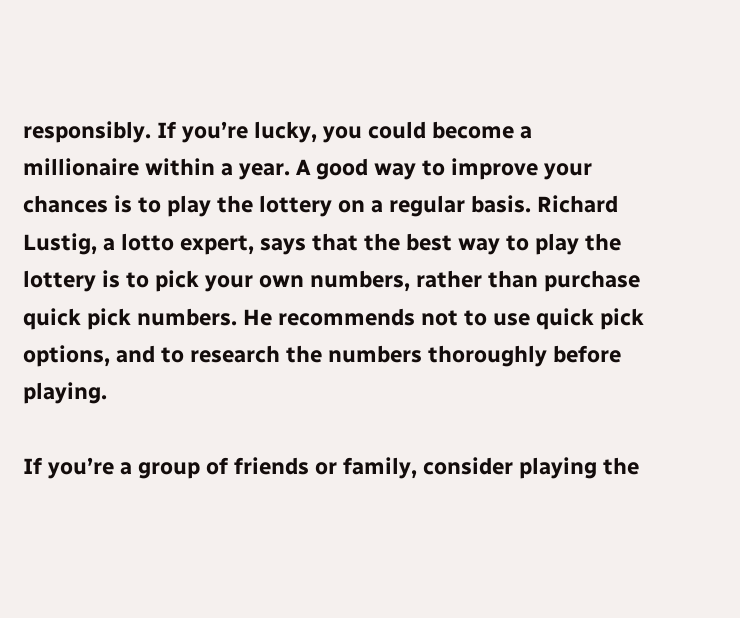responsibly. If you’re lucky, you could become a millionaire within a year. A good way to improve your chances is to play the lottery on a regular basis. Richard Lustig, a lotto expert, says that the best way to play the lottery is to pick your own numbers, rather than purchase quick pick numbers. He recommends not to use quick pick options, and to research the numbers thoroughly before playing.

If you’re a group of friends or family, consider playing the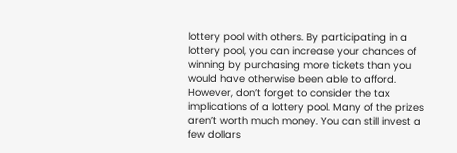lottery pool with others. By participating in a lottery pool, you can increase your chances of winning by purchasing more tickets than you would have otherwise been able to afford. However, don’t forget to consider the tax implications of a lottery pool. Many of the prizes aren’t worth much money. You can still invest a few dollars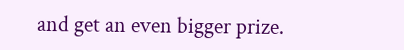and get an even bigger prize.